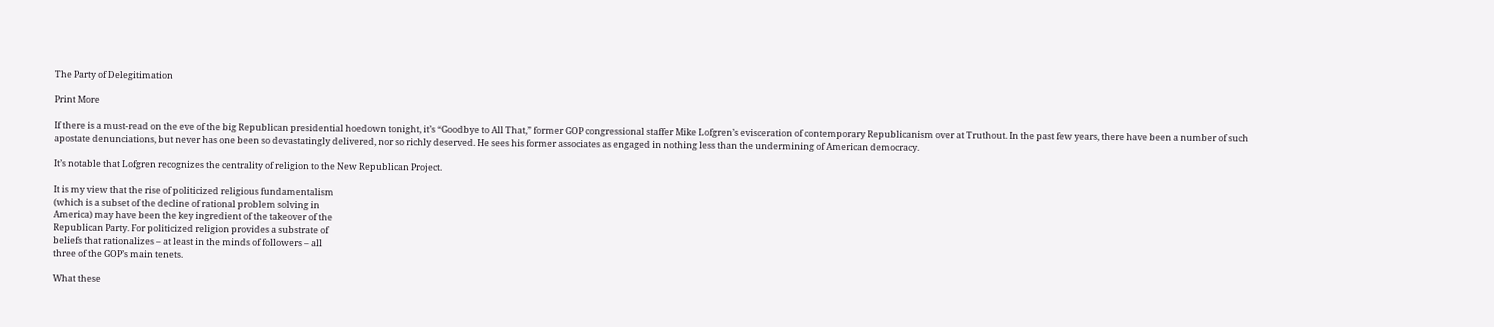The Party of Delegitimation

Print More

If there is a must-read on the eve of the big Republican presidential hoedown tonight, it’s “Goodbye to All That,” former GOP congressional staffer Mike Lofgren’s evisceration of contemporary Republicanism over at Truthout. In the past few years, there have been a number of such apostate denunciations, but never has one been so devastatingly delivered, nor so richly deserved. He sees his former associates as engaged in nothing less than the undermining of American democracy.

It’s notable that Lofgren recognizes the centrality of religion to the New Republican Project.

It is my view that the rise of politicized religious fundamentalism
(which is a subset of the decline of rational problem solving in
America) may have been the key ingredient of the takeover of the
Republican Party. For politicized religion provides a substrate of
beliefs that rationalizes – at least in the minds of followers – all
three of the GOP’s main tenets.

What these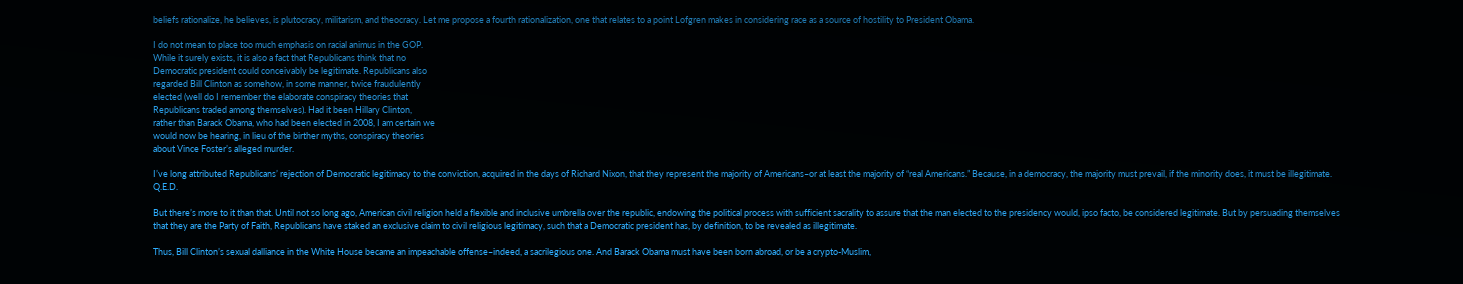beliefs rationalize, he believes, is plutocracy, militarism, and theocracy. Let me propose a fourth rationalization, one that relates to a point Lofgren makes in considering race as a source of hostility to President Obama.

I do not mean to place too much emphasis on racial animus in the GOP.
While it surely exists, it is also a fact that Republicans think that no
Democratic president could conceivably be legitimate. Republicans also
regarded Bill Clinton as somehow, in some manner, twice fraudulently
elected (well do I remember the elaborate conspiracy theories that
Republicans traded among themselves). Had it been Hillary Clinton,
rather than Barack Obama, who had been elected in 2008, I am certain we
would now be hearing, in lieu of the birther myths, conspiracy theories
about Vince Foster’s alleged murder.

I’ve long attributed Republicans’ rejection of Democratic legitimacy to the conviction, acquired in the days of Richard Nixon, that they represent the majority of Americans–or at least the majority of “real Americans.” Because, in a democracy, the majority must prevail, if the minority does, it must be illegitimate. Q.E.D.

But there’s more to it than that. Until not so long ago, American civil religion held a flexible and inclusive umbrella over the republic, endowing the political process with sufficient sacrality to assure that the man elected to the presidency would, ipso facto, be considered legitimate. But by persuading themselves that they are the Party of Faith, Republicans have staked an exclusive claim to civil religious legitimacy, such that a Democratic president has, by definition, to be revealed as illegitimate.

Thus, Bill Clinton’s sexual dalliance in the White House became an impeachable offense–indeed, a sacrilegious one. And Barack Obama must have been born abroad, or be a crypto-Muslim,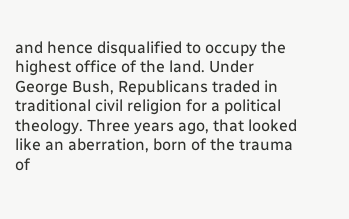and hence disqualified to occupy the highest office of the land. Under George Bush, Republicans traded in traditional civil religion for a political theology. Three years ago, that looked like an aberration, born of the trauma of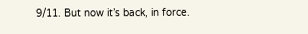9/11. But now it’s back, in force.